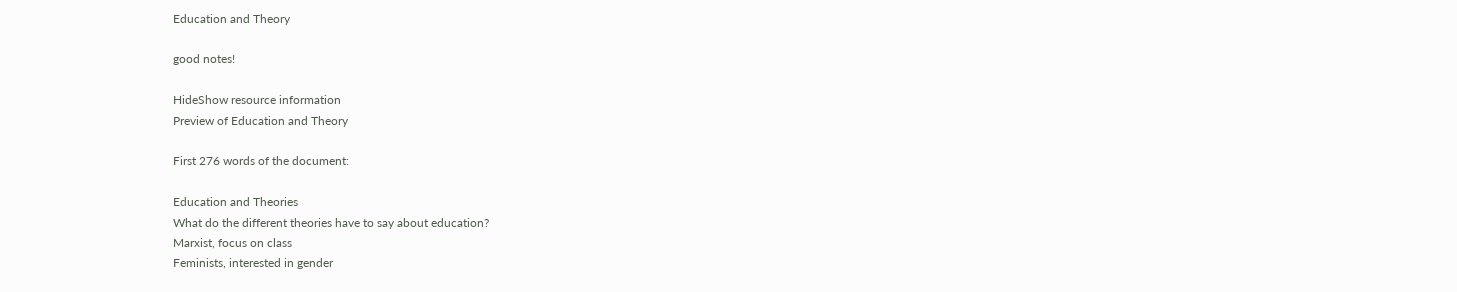Education and Theory

good notes!

HideShow resource information
Preview of Education and Theory

First 276 words of the document:

Education and Theories
What do the different theories have to say about education?
Marxist, focus on class
Feminists, interested in gender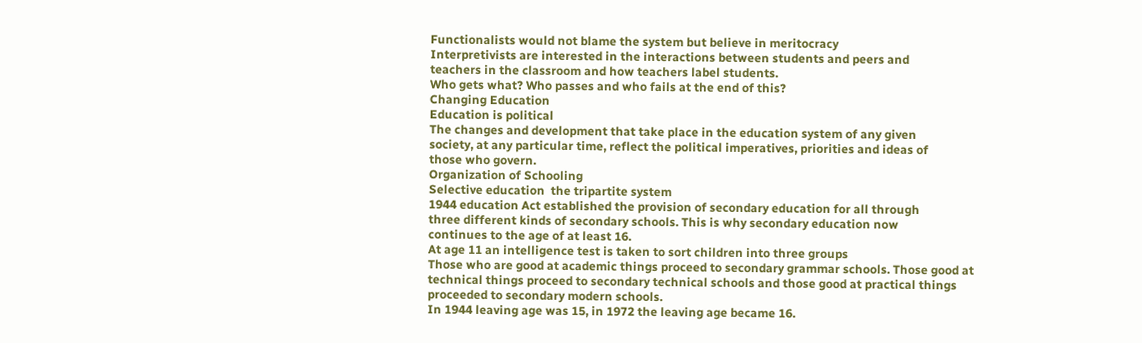Functionalists would not blame the system but believe in meritocracy
Interpretivists are interested in the interactions between students and peers and
teachers in the classroom and how teachers label students.
Who gets what? Who passes and who fails at the end of this?
Changing Education
Education is political
The changes and development that take place in the education system of any given
society, at any particular time, reflect the political imperatives, priorities and ideas of
those who govern.
Organization of Schooling
Selective education  the tripartite system
1944 education Act established the provision of secondary education for all through
three different kinds of secondary schools. This is why secondary education now
continues to the age of at least 16.
At age 11 an intelligence test is taken to sort children into three groups
Those who are good at academic things proceed to secondary grammar schools. Those good at
technical things proceed to secondary technical schools and those good at practical things
proceeded to secondary modern schools.
In 1944 leaving age was 15, in 1972 the leaving age became 16.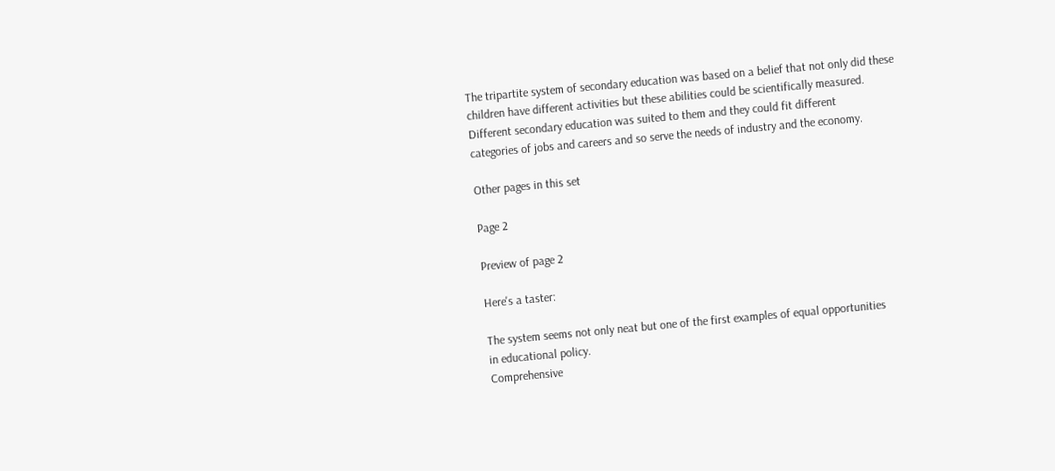The tripartite system of secondary education was based on a belief that not only did these
children have different activities but these abilities could be scientifically measured.
Different secondary education was suited to them and they could fit different
categories of jobs and careers and so serve the needs of industry and the economy.

Other pages in this set

Page 2

Preview of page 2

Here's a taster:

The system seems not only neat but one of the first examples of equal opportunities
in educational policy.
Comprehensive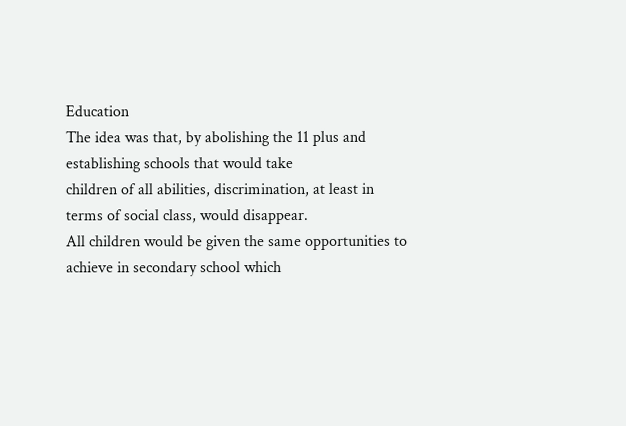Education
The idea was that, by abolishing the 11 plus and establishing schools that would take
children of all abilities, discrimination, at least in terms of social class, would disappear.
All children would be given the same opportunities to achieve in secondary school which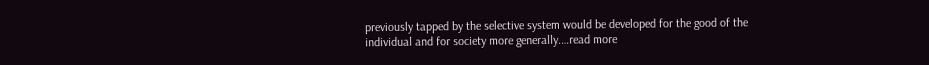previously tapped by the selective system would be developed for the good of the
individual and for society more generally.…read more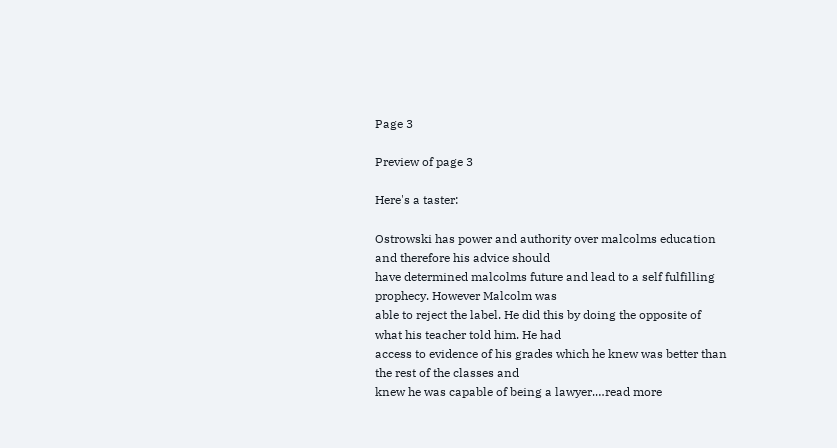Page 3

Preview of page 3

Here's a taster:

Ostrowski has power and authority over malcolms education and therefore his advice should
have determined malcolms future and lead to a self fulfilling prophecy. However Malcolm was
able to reject the label. He did this by doing the opposite of what his teacher told him. He had
access to evidence of his grades which he knew was better than the rest of the classes and
knew he was capable of being a lawyer.…read more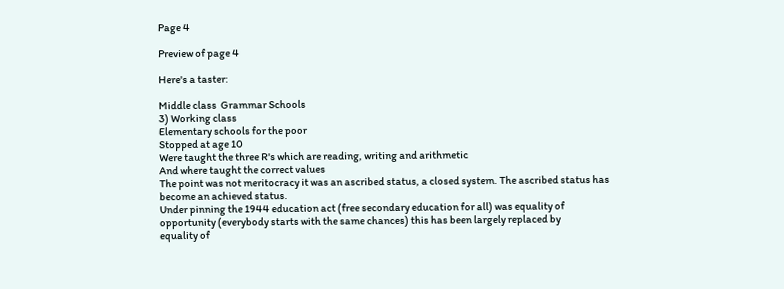Page 4

Preview of page 4

Here's a taster:

Middle class  Grammar Schools
3) Working class
Elementary schools for the poor
Stopped at age 10
Were taught the three R's which are reading, writing and arithmetic
And where taught the correct values
The point was not meritocracy it was an ascribed status, a closed system. The ascribed status has
become an achieved status.
Under pinning the 1944 education act (free secondary education for all) was equality of
opportunity (everybody starts with the same chances) this has been largely replaced by
equality of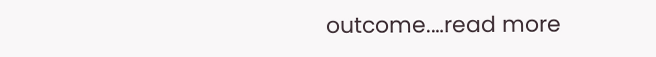outcome.…read more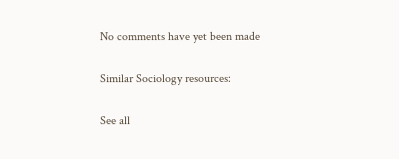No comments have yet been made

Similar Sociology resources:

See all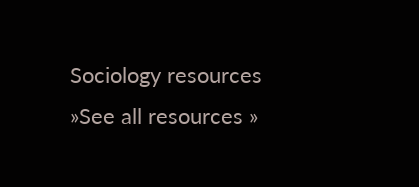Sociology resources »See all resources »